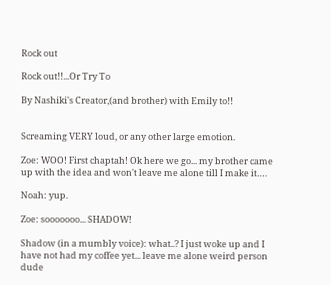Rock out

Rock out!!...Or Try To

By Nashiki's Creator,(and brother) with Emily to!!


Screaming VERY loud, or any other large emotion.

Zoe: WOO! First chaptah! Ok here we go... my brother came up with the idea and won't leave me alone till I make it….

Noah: yup.

Zoe: sooooooo... SHADOW!

Shadow (in a mumbly voice): what..? I just woke up and I have not had my coffee yet... leave me alone weird person dude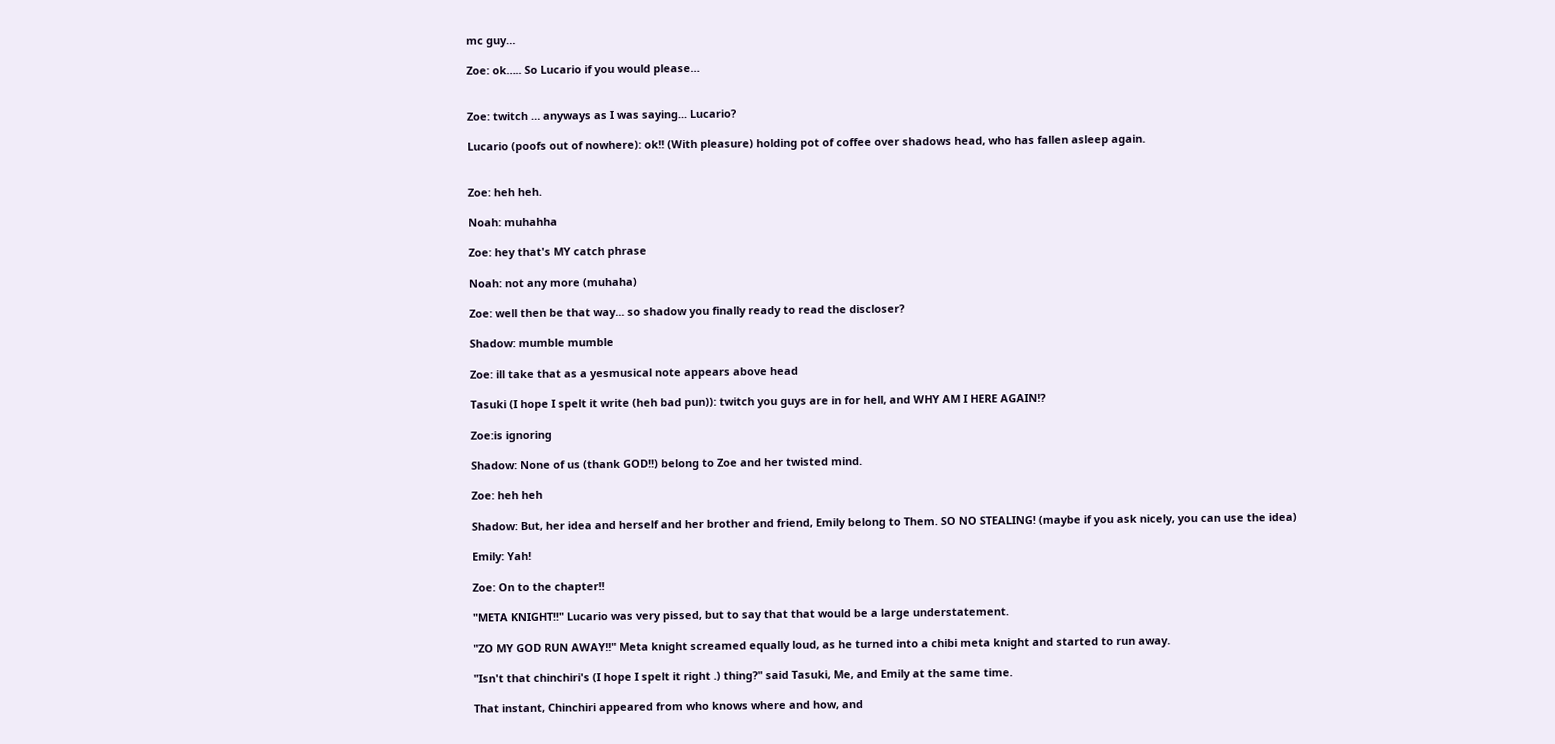mc guy…

Zoe: ok….. So Lucario if you would please…


Zoe: twitch … anyways as I was saying... Lucario?

Lucario (poofs out of nowhere): ok!! (With pleasure) holding pot of coffee over shadows head, who has fallen asleep again.


Zoe: heh heh.

Noah: muhahha

Zoe: hey that's MY catch phrase

Noah: not any more (muhaha)

Zoe: well then be that way... so shadow you finally ready to read the discloser?

Shadow: mumble mumble

Zoe: ill take that as a yesmusical note appears above head

Tasuki (I hope I spelt it write (heh bad pun)): twitch you guys are in for hell, and WHY AM I HERE AGAIN!?

Zoe:is ignoring

Shadow: None of us (thank GOD!!) belong to Zoe and her twisted mind.

Zoe: heh heh

Shadow: But, her idea and herself and her brother and friend, Emily belong to Them. SO NO STEALING! (maybe if you ask nicely, you can use the idea)

Emily: Yah!

Zoe: On to the chapter!!

"META KNIGHT!!" Lucario was very pissed, but to say that that would be a large understatement.

"ZO MY GOD RUN AWAY!!" Meta knight screamed equally loud, as he turned into a chibi meta knight and started to run away.

"Isn't that chinchiri's (I hope I spelt it right .) thing?" said Tasuki, Me, and Emily at the same time.

That instant, Chinchiri appeared from who knows where and how, and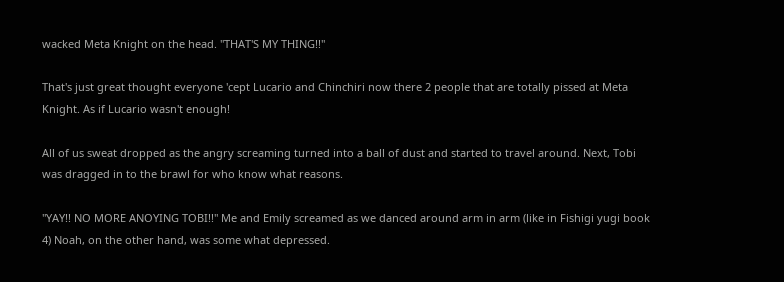wacked Meta Knight on the head. "THAT'S MY THING!!"

That's just great thought everyone 'cept Lucario and Chinchiri now there 2 people that are totally pissed at Meta Knight. As if Lucario wasn't enough!

All of us sweat dropped as the angry screaming turned into a ball of dust and started to travel around. Next, Tobi was dragged in to the brawl for who know what reasons.

"YAY!! NO MORE ANOYING TOBI!!" Me and Emily screamed as we danced around arm in arm (like in Fishigi yugi book 4) Noah, on the other hand, was some what depressed.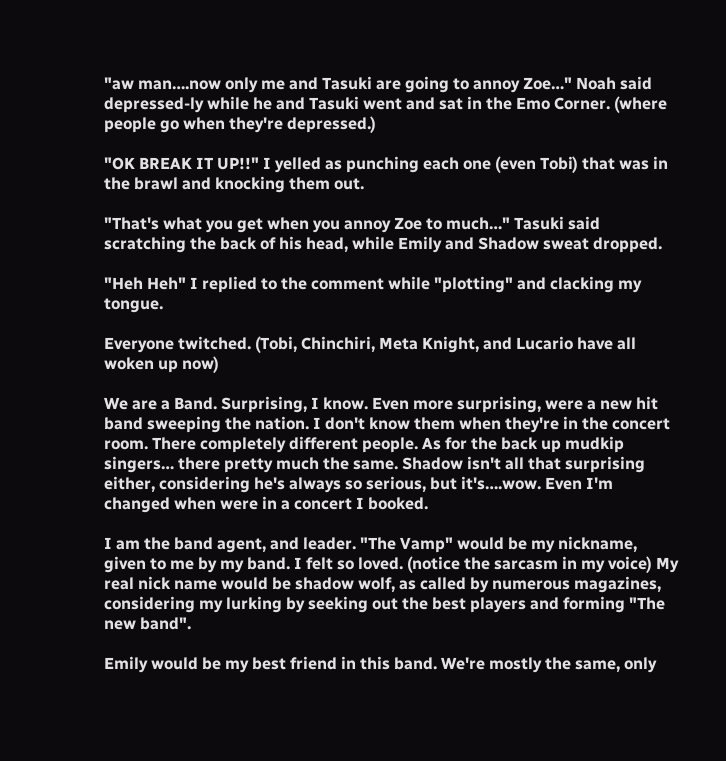"aw man….now only me and Tasuki are going to annoy Zoe…" Noah said depressed-ly while he and Tasuki went and sat in the Emo Corner. (where people go when they're depressed.)

"OK BREAK IT UP!!" I yelled as punching each one (even Tobi) that was in the brawl and knocking them out.

"That's what you get when you annoy Zoe to much…" Tasuki said scratching the back of his head, while Emily and Shadow sweat dropped.

"Heh Heh" I replied to the comment while "plotting" and clacking my tongue.

Everyone twitched. (Tobi, Chinchiri, Meta Knight, and Lucario have all woken up now)

We are a Band. Surprising, I know. Even more surprising, were a new hit band sweeping the nation. I don't know them when they're in the concert room. There completely different people. As for the back up mudkip singers… there pretty much the same. Shadow isn't all that surprising either, considering he's always so serious, but it's….wow. Even I'm changed when were in a concert I booked.

I am the band agent, and leader. "The Vamp" would be my nickname, given to me by my band. I felt so loved. (notice the sarcasm in my voice) My real nick name would be shadow wolf, as called by numerous magazines, considering my lurking by seeking out the best players and forming "The new band".

Emily would be my best friend in this band. We're mostly the same, only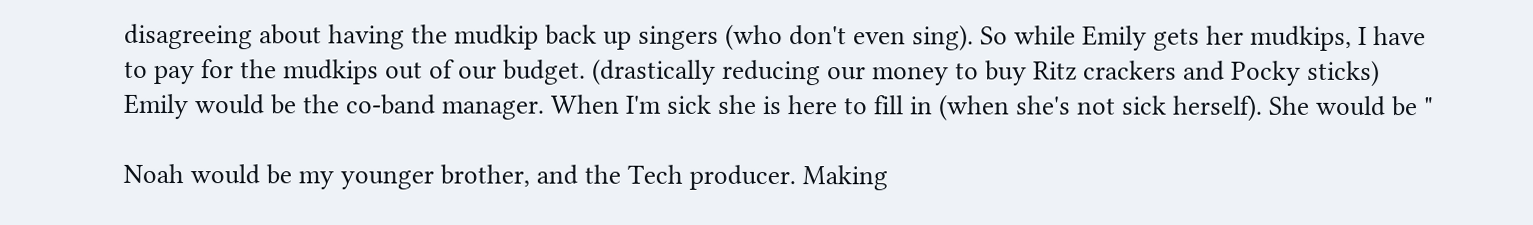disagreeing about having the mudkip back up singers (who don't even sing). So while Emily gets her mudkips, I have to pay for the mudkips out of our budget. (drastically reducing our money to buy Ritz crackers and Pocky sticks) Emily would be the co-band manager. When I'm sick she is here to fill in (when she's not sick herself). She would be "

Noah would be my younger brother, and the Tech producer. Making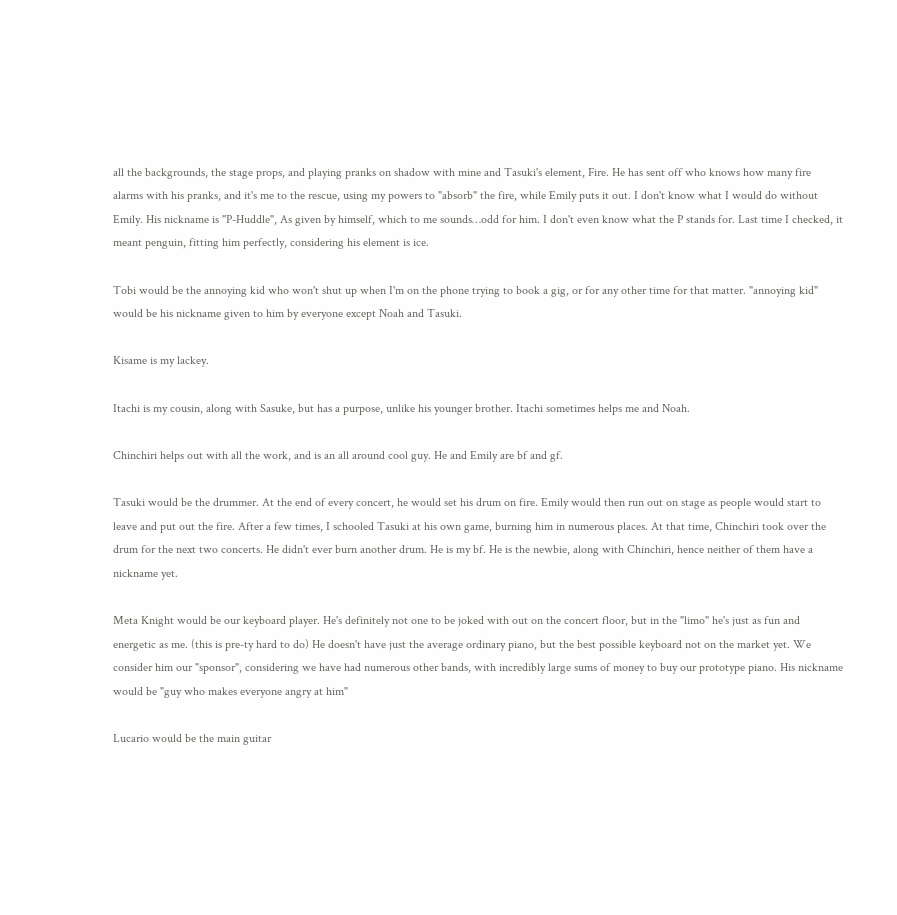all the backgrounds, the stage props, and playing pranks on shadow with mine and Tasuki's element, Fire. He has sent off who knows how many fire alarms with his pranks, and it's me to the rescue, using my powers to "absorb" the fire, while Emily puts it out. I don't know what I would do without Emily. His nickname is "P-Huddle", As given by himself, which to me sounds…odd for him. I don't even know what the P stands for. Last time I checked, it meant penguin, fitting him perfectly, considering his element is ice.

Tobi would be the annoying kid who won't shut up when I'm on the phone trying to book a gig, or for any other time for that matter. "annoying kid" would be his nickname given to him by everyone except Noah and Tasuki.

Kisame is my lackey.

Itachi is my cousin, along with Sasuke, but has a purpose, unlike his younger brother. Itachi sometimes helps me and Noah.

Chinchiri helps out with all the work, and is an all around cool guy. He and Emily are bf and gf.

Tasuki would be the drummer. At the end of every concert, he would set his drum on fire. Emily would then run out on stage as people would start to leave and put out the fire. After a few times, I schooled Tasuki at his own game, burning him in numerous places. At that time, Chinchiri took over the drum for the next two concerts. He didn't ever burn another drum. He is my bf. He is the newbie, along with Chinchiri, hence neither of them have a nickname yet.

Meta Knight would be our keyboard player. He's definitely not one to be joked with out on the concert floor, but in the "limo" he's just as fun and energetic as me. (this is pre-ty hard to do) He doesn't have just the average ordinary piano, but the best possible keyboard not on the market yet. We consider him our "sponsor", considering we have had numerous other bands, with incredibly large sums of money to buy our prototype piano. His nickname would be "guy who makes everyone angry at him"

Lucario would be the main guitar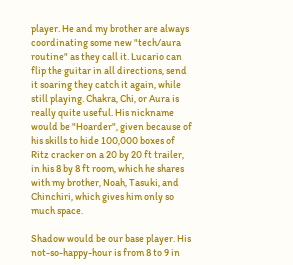player. He and my brother are always coordinating some new "tech/aura routine" as they call it. Lucario can flip the guitar in all directions, send it soaring they catch it again, while still playing. Chakra, Chi, or Aura is really quite useful. His nickname would be "Hoarder", given because of his skills to hide 100,000 boxes of Ritz cracker on a 20 by 20 ft trailer, in his 8 by 8 ft room, which he shares with my brother, Noah, Tasuki, and Chinchiri, which gives him only so much space.

Shadow would be our base player. His not-so-happy-hour is from 8 to 9 in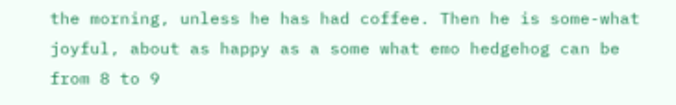the morning, unless he has had coffee. Then he is some-what joyful, about as happy as a some what emo hedgehog can be from 8 to 9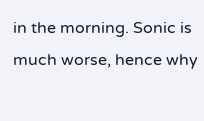in the morning. Sonic is much worse, hence why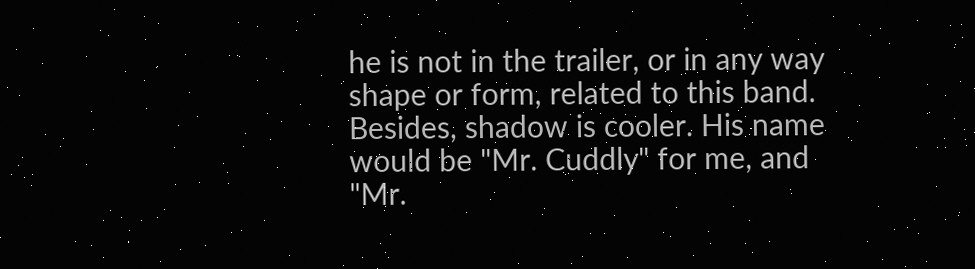he is not in the trailer, or in any way shape or form, related to this band. Besides, shadow is cooler. His name would be "Mr. Cuddly" for me, and "Mr.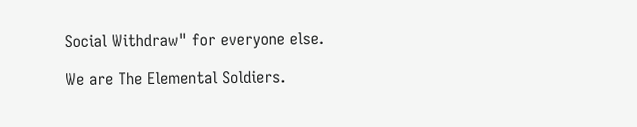Social Withdraw" for everyone else.

We are The Elemental Soldiers.